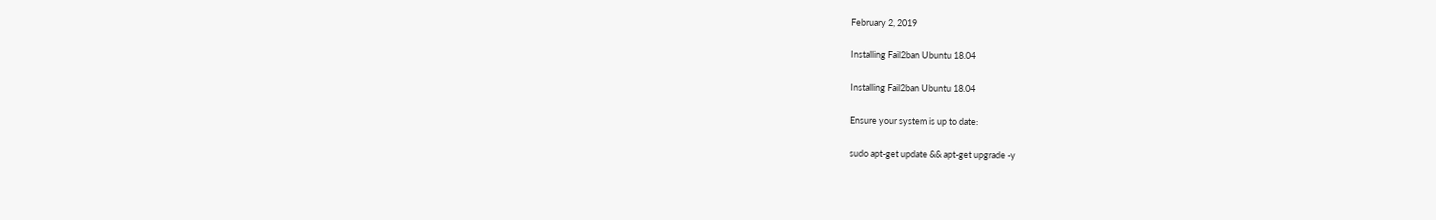February 2, 2019

Installing Fail2ban Ubuntu 18.04

Installing Fail2ban Ubuntu 18.04

Ensure your system is up to date:

sudo apt-get update && apt-get upgrade -y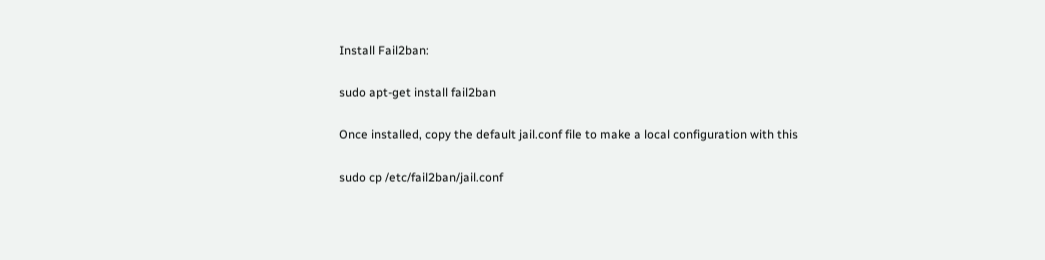Install Fail2ban:

sudo apt-get install fail2ban

Once installed, copy the default jail.conf file to make a local configuration with this

sudo cp /etc/fail2ban/jail.conf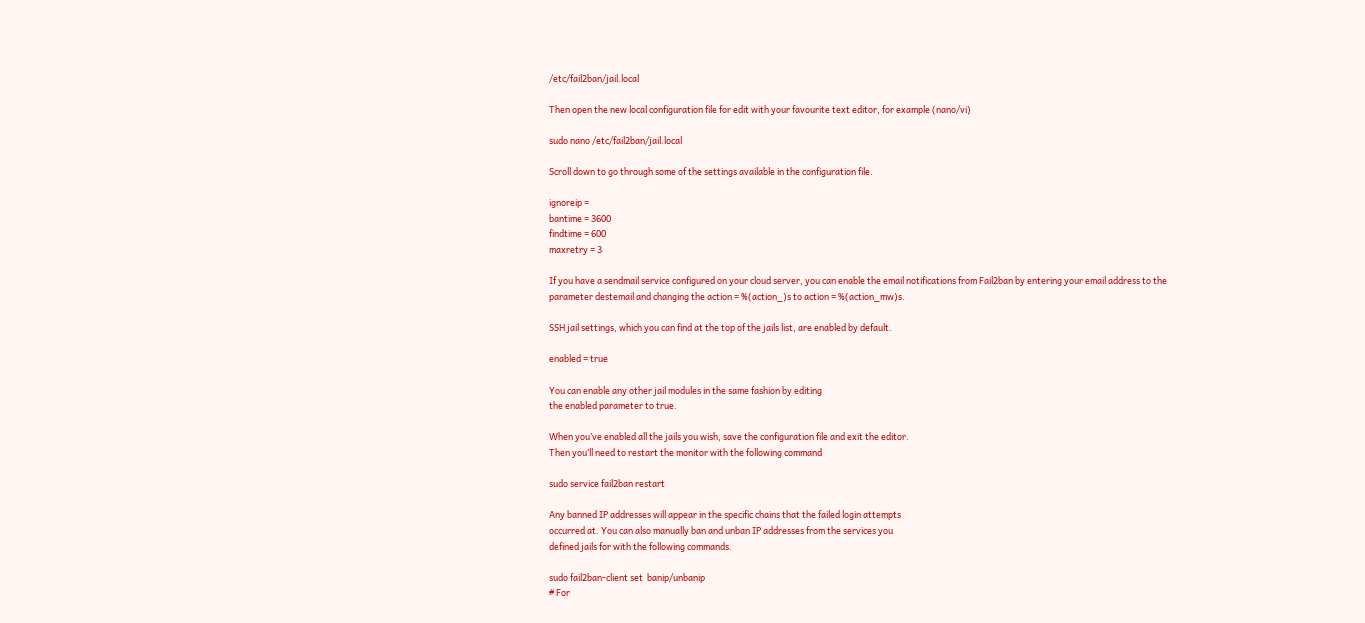/etc/fail2ban/jail.local

Then open the new local configuration file for edit with your favourite text editor, for example (nano/vi)

sudo nano /etc/fail2ban/jail.local

Scroll down to go through some of the settings available in the configuration file.

ignoreip =
bantime = 3600
findtime = 600
maxretry = 3

If you have a sendmail service configured on your cloud server, you can enable the email notifications from Fail2ban by entering your email address to the
parameter destemail and changing the action = %(action_)s to action = %(action_mw)s.

SSH jail settings, which you can find at the top of the jails list, are enabled by default.

enabled = true

You can enable any other jail modules in the same fashion by editing
the enabled parameter to true.

When you’ve enabled all the jails you wish, save the configuration file and exit the editor.
Then you’ll need to restart the monitor with the following command

sudo service fail2ban restart

Any banned IP addresses will appear in the specific chains that the failed login attempts
occurred at. You can also manually ban and unban IP addresses from the services you
defined jails for with the following commands.

sudo fail2ban-client set  banip/unbanip
# For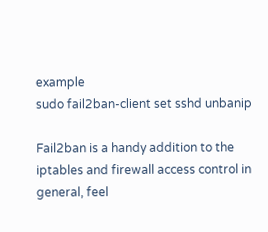example
sudo fail2ban-client set sshd unbanip

Fail2ban is a handy addition to the iptables and firewall access control in general, feel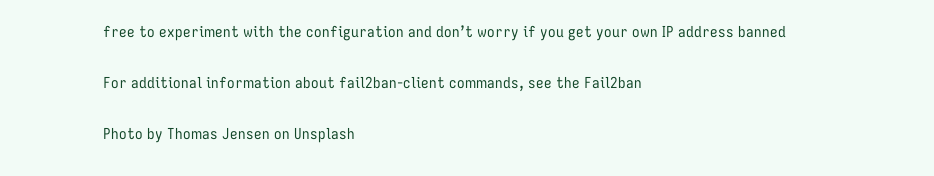free to experiment with the configuration and don’t worry if you get your own IP address banned

For additional information about fail2ban-client commands, see the Fail2ban

Photo by Thomas Jensen on Unsplash